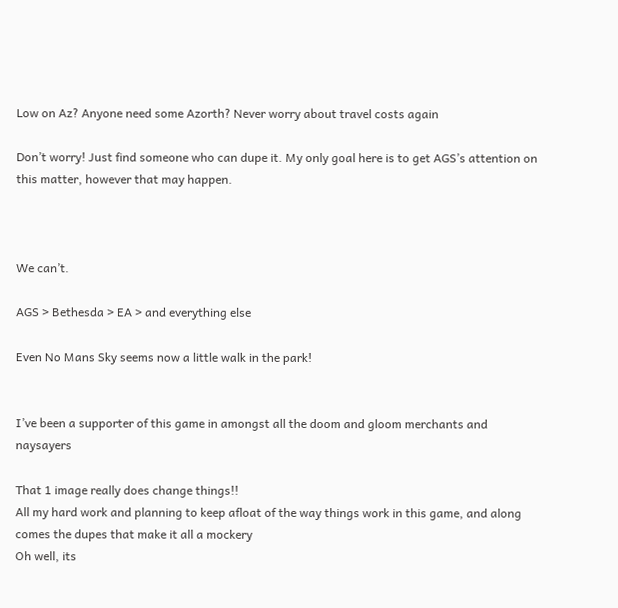Low on Az? Anyone need some Azorth? Never worry about travel costs again

Don’t worry! Just find someone who can dupe it. My only goal here is to get AGS’s attention on this matter, however that may happen.



We can’t.

AGS > Bethesda > EA > and everything else

Even No Mans Sky seems now a little walk in the park!


I’ve been a supporter of this game in amongst all the doom and gloom merchants and naysayers

That 1 image really does change things!!
All my hard work and planning to keep afloat of the way things work in this game, and along comes the dupes that make it all a mockery
Oh well, its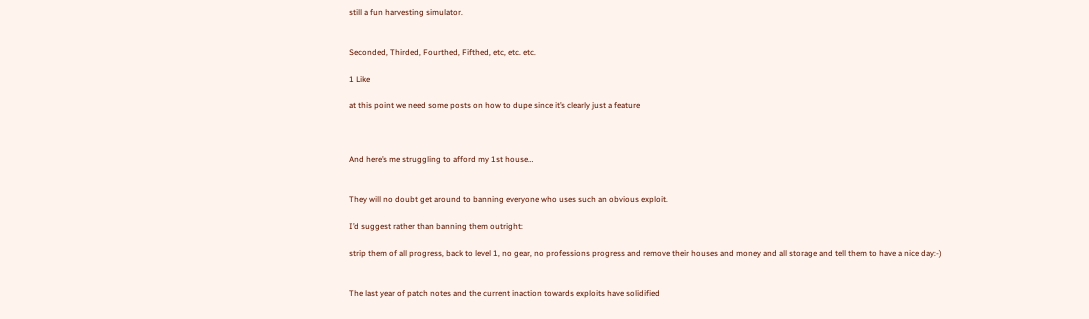still a fun harvesting simulator.


Seconded, Thirded, Fourthed, Fifthed, etc, etc. etc.

1 Like

at this point we need some posts on how to dupe since it’s clearly just a feature



And here’s me struggling to afford my 1st house…


They will no doubt get around to banning everyone who uses such an obvious exploit.

I’d suggest rather than banning them outright:

strip them of all progress, back to level 1, no gear, no professions progress and remove their houses and money and all storage and tell them to have a nice day:-)


The last year of patch notes and the current inaction towards exploits have solidified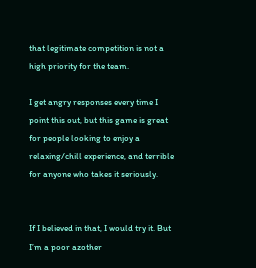that legitimate competition is not a high priority for the team.

I get angry responses every time I point this out, but this game is great for people looking to enjoy a relaxing/chill experience, and terrible for anyone who takes it seriously.


If I believed in that, I would try it. But I’m a poor azother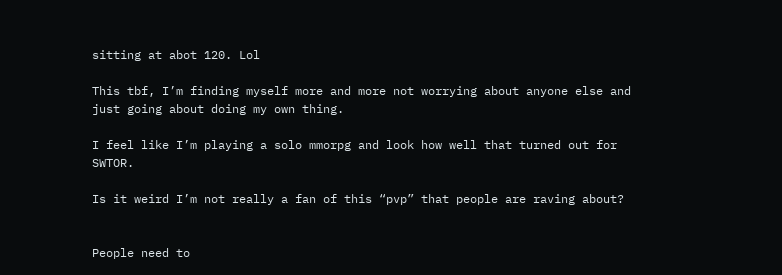sitting at abot 120. Lol

This tbf, I’m finding myself more and more not worrying about anyone else and just going about doing my own thing.

I feel like I’m playing a solo mmorpg and look how well that turned out for SWTOR.

Is it weird I’m not really a fan of this “pvp” that people are raving about?


People need to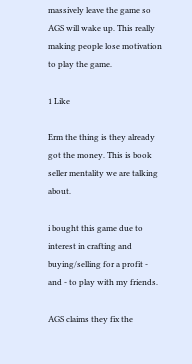massively leave the game so AGS will wake up. This really making people lose motivation to play the game.

1 Like

Erm the thing is they already got the money. This is book seller mentality we are talking about.

i bought this game due to interest in crafting and buying/selling for a profit - and - to play with my friends.

AGS claims they fix the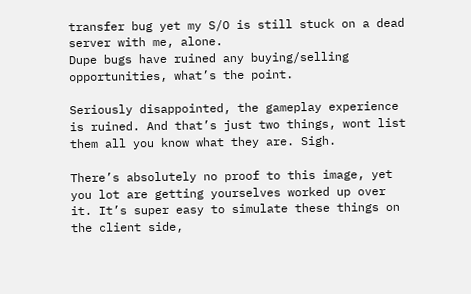transfer bug yet my S/O is still stuck on a dead server with me, alone.
Dupe bugs have ruined any buying/selling opportunities, what’s the point.

Seriously disappointed, the gameplay experience is ruined. And that’s just two things, wont list them all you know what they are. Sigh.

There’s absolutely no proof to this image, yet you lot are getting yourselves worked up over it. It’s super easy to simulate these things on the client side,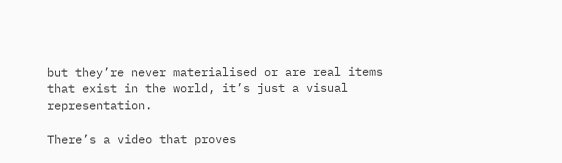but they’re never materialised or are real items that exist in the world, it’s just a visual representation.

There’s a video that proves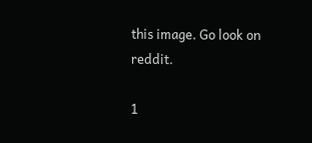this image. Go look on reddit.

1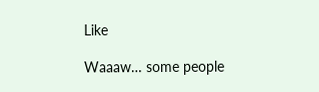Like

Waaaw… some people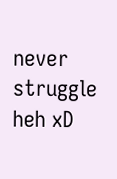never struggle heh xD